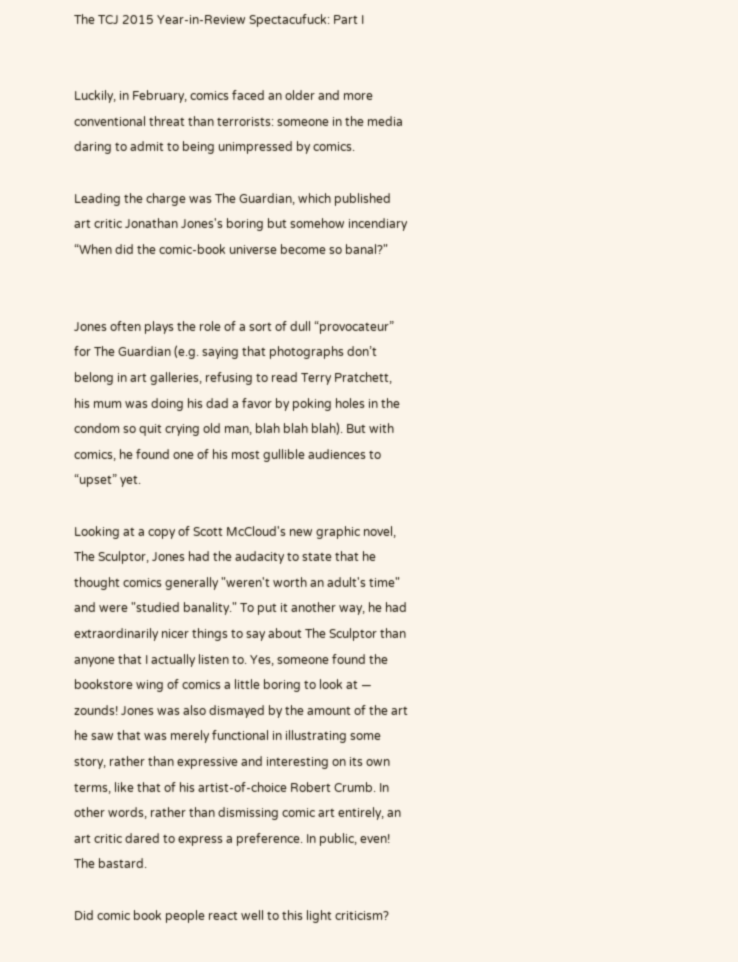The TCJ 2015 Year-in-Review Spectacufuck: Part I


Luckily, in February, comics faced an older and more conventional threat than terrorists: someone in the media daring to admit to being unimpressed by comics.

Leading the charge was The Guardian, which published art critic Jonathan Jones's boring but somehow incendiary “When did the comic-book universe become so banal?"


Jones often plays the role of a sort of dull “provocateur” for The Guardian (e.g. saying that photographs don’t belong in art galleries, refusing to read Terry Pratchett, his mum was doing his dad a favor by poking holes in the condom so quit crying old man, blah blah blah). But with comics, he found one of his most gullible audiences to “upset” yet.

Looking at a copy of Scott McCloud's new graphic novel, The Sculptor, Jones had the audacity to state that he thought comics generally "weren't worth an adult's time" and were "studied banality." To put it another way, he had extraordinarily nicer things to say about The Sculptor than anyone that I actually listen to. Yes, someone found the bookstore wing of comics a little boring to look at — zounds! Jones was also dismayed by the amount of the art he saw that was merely functional in illustrating some story, rather than expressive and interesting on its own terms, like that of his artist-of-choice Robert Crumb. In other words, rather than dismissing comic art entirely, an art critic dared to express a preference. In public, even! The bastard.

Did comic book people react well to this light criticism?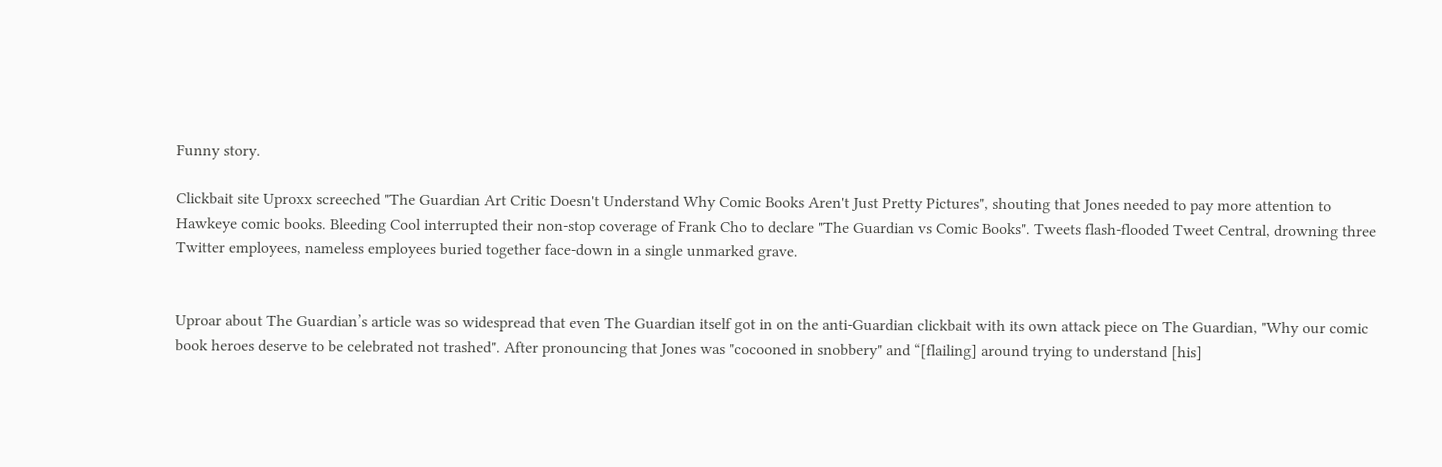Funny story.

Clickbait site Uproxx screeched "The Guardian Art Critic Doesn't Understand Why Comic Books Aren't Just Pretty Pictures", shouting that Jones needed to pay more attention to Hawkeye comic books. Bleeding Cool interrupted their non-stop coverage of Frank Cho to declare "The Guardian vs Comic Books". Tweets flash-flooded Tweet Central, drowning three Twitter employees, nameless employees buried together face-down in a single unmarked grave.


Uproar about The Guardian’s article was so widespread that even The Guardian itself got in on the anti-Guardian clickbait with its own attack piece on The Guardian, "Why our comic book heroes deserve to be celebrated not trashed". After pronouncing that Jones was "cocooned in snobbery" and “[flailing] around trying to understand [his]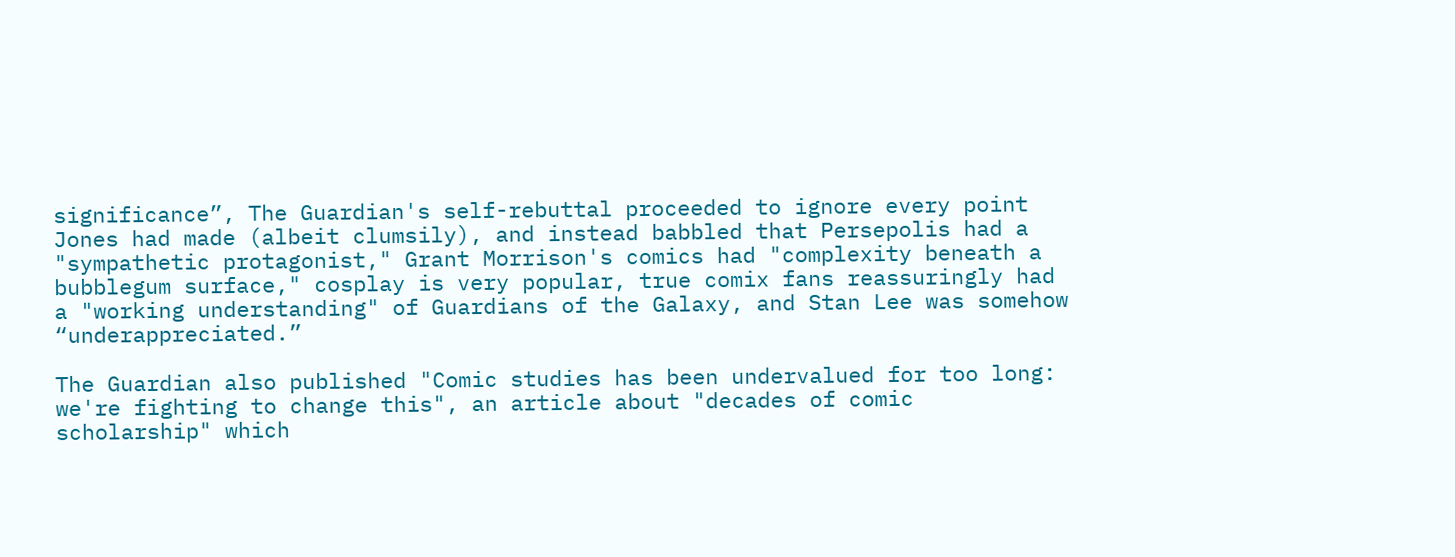significance”, The Guardian's self-rebuttal proceeded to ignore every point Jones had made (albeit clumsily), and instead babbled that Persepolis had a "sympathetic protagonist," Grant Morrison's comics had "complexity beneath a bubblegum surface," cosplay is very popular, true comix fans reassuringly had a "working understanding" of Guardians of the Galaxy, and Stan Lee was somehow “underappreciated.”

The Guardian also published "Comic studies has been undervalued for too long: we're fighting to change this", an article about "decades of comic scholarship" which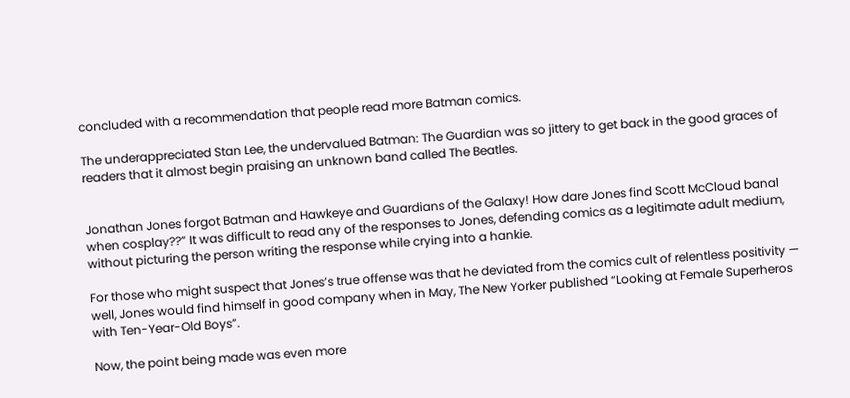concluded with a recommendation that people read more Batman comics.

The underappreciated Stan Lee, the undervalued Batman: The Guardian was so jittery to get back in the good graces of readers that it almost begin praising an unknown band called The Beatles.


Jonathan Jones forgot Batman and Hawkeye and Guardians of the Galaxy! How dare Jones find Scott McCloud banal when cosplay??” It was difficult to read any of the responses to Jones, defending comics as a legitimate adult medium, without picturing the person writing the response while crying into a hankie.

For those who might suspect that Jones’s true offense was that he deviated from the comics cult of relentless positivity — well, Jones would find himself in good company when in May, The New Yorker published “Looking at Female Superheros with Ten-Year-Old Boys”.

Now, the point being made was even more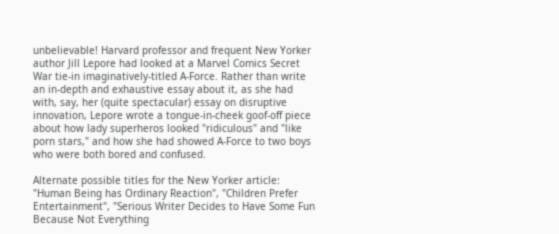unbelievable! Harvard professor and frequent New Yorker author Jill Lepore had looked at a Marvel Comics Secret War tie-in imaginatively-titled A-Force. Rather than write an in-depth and exhaustive essay about it, as she had with, say, her (quite spectacular) essay on disruptive innovation, Lepore wrote a tongue-in-cheek goof-off piece about how lady superheros looked "ridiculous" and "like porn stars," and how she had showed A-Force to two boys who were both bored and confused.

Alternate possible titles for the New Yorker article: "Human Being has Ordinary Reaction", "Children Prefer Entertainment", "Serious Writer Decides to Have Some Fun Because Not Everything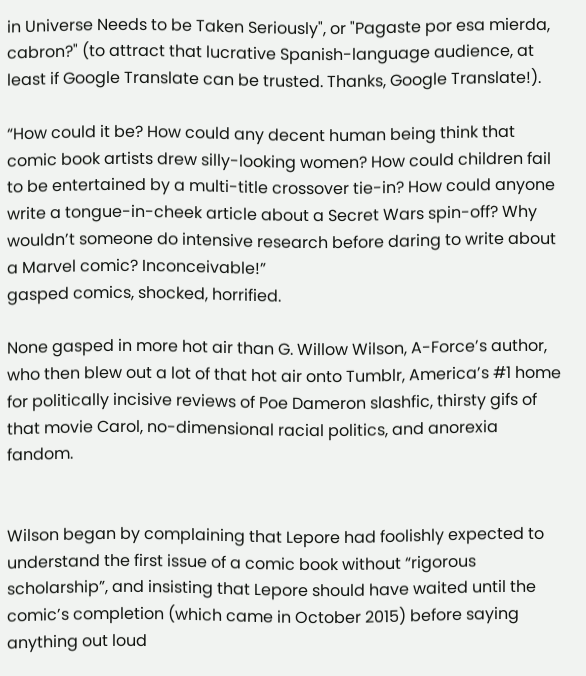in Universe Needs to be Taken Seriously", or "Pagaste por esa mierda, cabron?" (to attract that lucrative Spanish-language audience, at least if Google Translate can be trusted. Thanks, Google Translate!).

“How could it be? How could any decent human being think that comic book artists drew silly-looking women? How could children fail to be entertained by a multi-title crossover tie-in? How could anyone write a tongue-in-cheek article about a Secret Wars spin-off? Why wouldn’t someone do intensive research before daring to write about a Marvel comic? Inconceivable!”
gasped comics, shocked, horrified.

None gasped in more hot air than G. Willow Wilson, A-Force’s author, who then blew out a lot of that hot air onto Tumblr, America’s #1 home for politically incisive reviews of Poe Dameron slashfic, thirsty gifs of that movie Carol, no-dimensional racial politics, and anorexia fandom.


Wilson began by complaining that Lepore had foolishly expected to understand the first issue of a comic book without “rigorous scholarship”, and insisting that Lepore should have waited until the comic’s completion (which came in October 2015) before saying anything out loud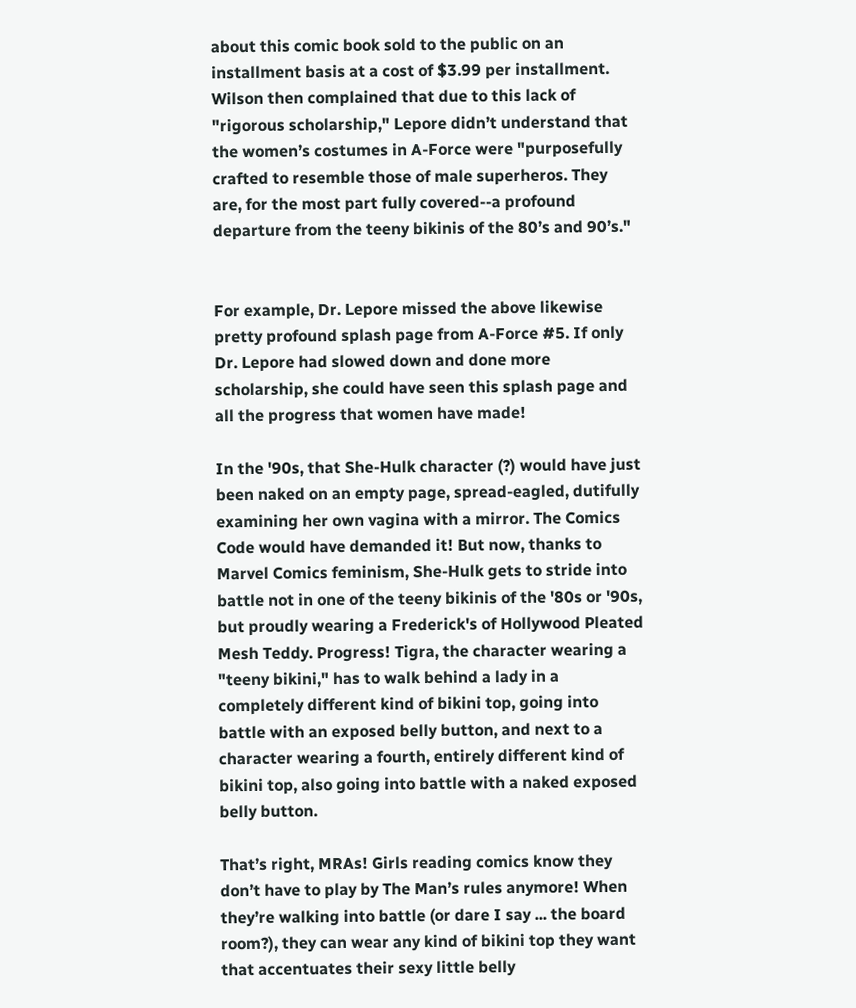about this comic book sold to the public on an installment basis at a cost of $3.99 per installment. Wilson then complained that due to this lack of "rigorous scholarship," Lepore didn’t understand that the women’s costumes in A-Force were "purposefully crafted to resemble those of male superheros. They are, for the most part fully covered--a profound departure from the teeny bikinis of the 80’s and 90’s."


For example, Dr. Lepore missed the above likewise pretty profound splash page from A-Force #5. If only Dr. Lepore had slowed down and done more scholarship, she could have seen this splash page and all the progress that women have made!

In the '90s, that She-Hulk character (?) would have just been naked on an empty page, spread-eagled, dutifully examining her own vagina with a mirror. The Comics Code would have demanded it! But now, thanks to Marvel Comics feminism, She-Hulk gets to stride into battle not in one of the teeny bikinis of the '80s or '90s, but proudly wearing a Frederick's of Hollywood Pleated Mesh Teddy. Progress! Tigra, the character wearing a "teeny bikini," has to walk behind a lady in a completely different kind of bikini top, going into battle with an exposed belly button, and next to a character wearing a fourth, entirely different kind of bikini top, also going into battle with a naked exposed belly button.

That’s right, MRAs! Girls reading comics know they don’t have to play by The Man’s rules anymore! When they’re walking into battle (or dare I say ... the board room?), they can wear any kind of bikini top they want that accentuates their sexy little belly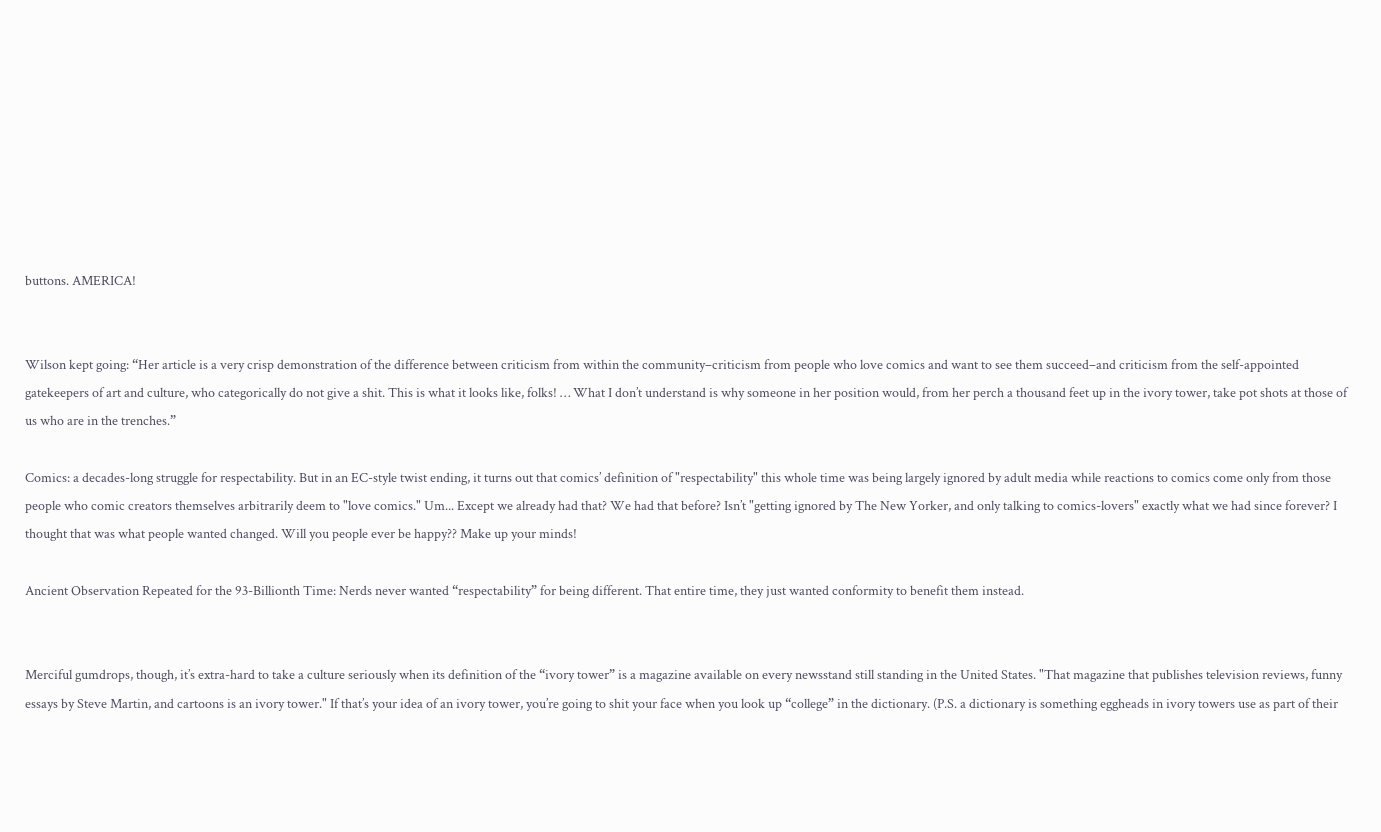buttons. AMERICA!


Wilson kept going: “Her article is a very crisp demonstration of the difference between criticism from within the community–criticism from people who love comics and want to see them succeed–and criticism from the self-appointed gatekeepers of art and culture, who categorically do not give a shit. This is what it looks like, folks! … What I don’t understand is why someone in her position would, from her perch a thousand feet up in the ivory tower, take pot shots at those of us who are in the trenches.”

Comics: a decades-long struggle for respectability. But in an EC-style twist ending, it turns out that comics’ definition of "respectability" this whole time was being largely ignored by adult media while reactions to comics come only from those people who comic creators themselves arbitrarily deem to "love comics." Um... Except we already had that? We had that before? Isn’t "getting ignored by The New Yorker, and only talking to comics-lovers" exactly what we had since forever? I thought that was what people wanted changed. Will you people ever be happy?? Make up your minds!

Ancient Observation Repeated for the 93-Billionth Time: Nerds never wanted “respectability” for being different. That entire time, they just wanted conformity to benefit them instead.


Merciful gumdrops, though, it’s extra-hard to take a culture seriously when its definition of the “ivory tower” is a magazine available on every newsstand still standing in the United States. "That magazine that publishes television reviews, funny essays by Steve Martin, and cartoons is an ivory tower." If that’s your idea of an ivory tower, you’re going to shit your face when you look up “college” in the dictionary. (P.S. a dictionary is something eggheads in ivory towers use as part of their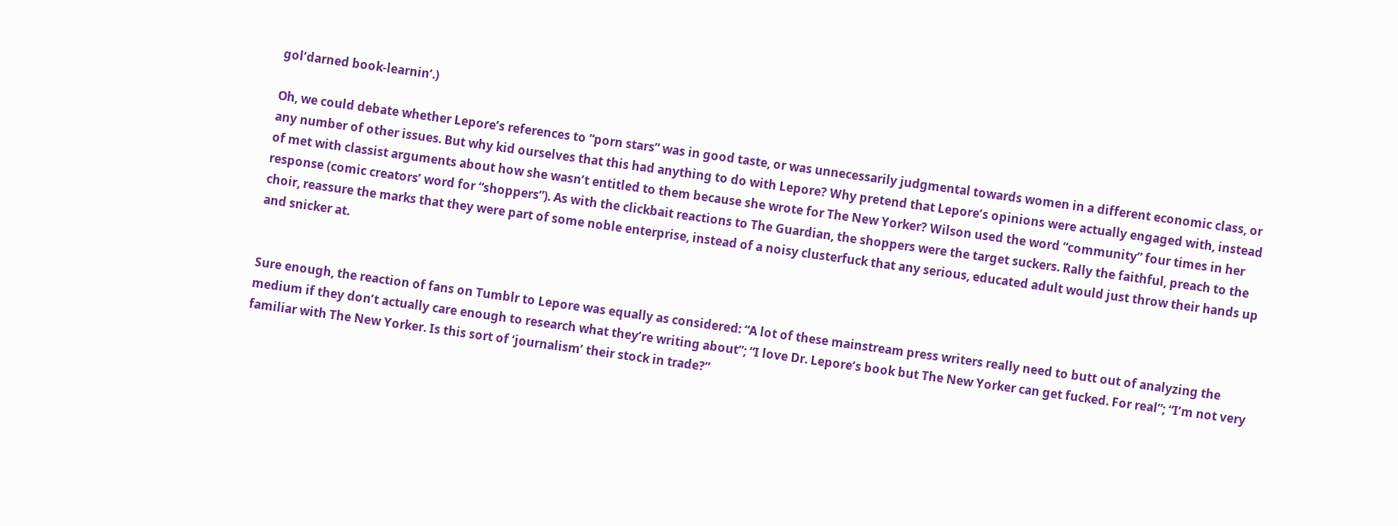gol’darned book-learnin’.)

Oh, we could debate whether Lepore’s references to “porn stars” was in good taste, or was unnecessarily judgmental towards women in a different economic class, or any number of other issues. But why kid ourselves that this had anything to do with Lepore? Why pretend that Lepore’s opinions were actually engaged with, instead of met with classist arguments about how she wasn’t entitled to them because she wrote for The New Yorker? Wilson used the word “community” four times in her response (comic creators’ word for “shoppers”). As with the clickbait reactions to The Guardian, the shoppers were the target suckers. Rally the faithful, preach to the choir, reassure the marks that they were part of some noble enterprise, instead of a noisy clusterfuck that any serious, educated adult would just throw their hands up and snicker at.


Sure enough, the reaction of fans on Tumblr to Lepore was equally as considered: “A lot of these mainstream press writers really need to butt out of analyzing the medium if they don’t actually care enough to research what they’re writing about”; “I love Dr. Lepore’s book but The New Yorker can get fucked. For real”; “I’m not very familiar with The New Yorker. Is this sort of ‘journalism’ their stock in trade?”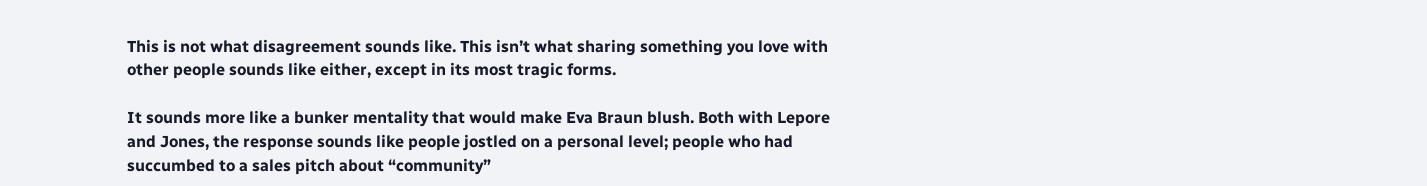This is not what disagreement sounds like. This isn’t what sharing something you love with other people sounds like either, except in its most tragic forms.

It sounds more like a bunker mentality that would make Eva Braun blush. Both with Lepore and Jones, the response sounds like people jostled on a personal level; people who had succumbed to a sales pitch about “community”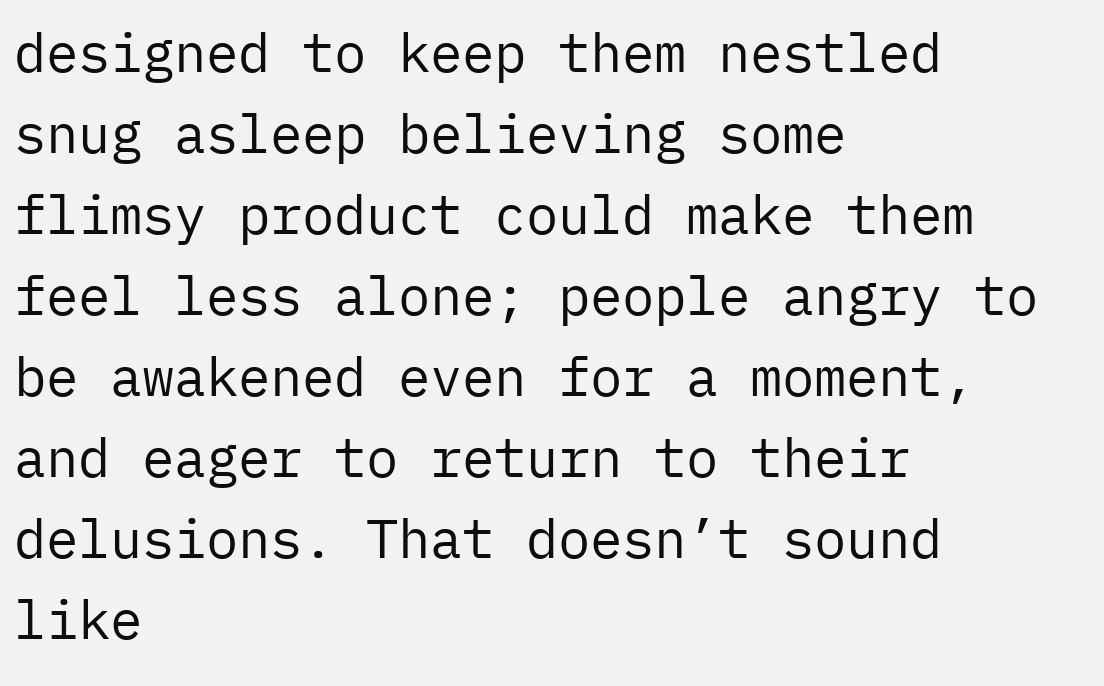designed to keep them nestled snug asleep believing some flimsy product could make them feel less alone; people angry to be awakened even for a moment, and eager to return to their delusions. That doesn’t sound like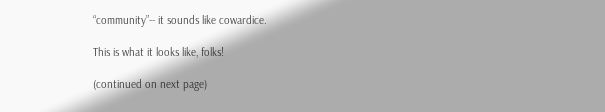“community”-- it sounds like cowardice.

This is what it looks like, folks!

(continued on next page)